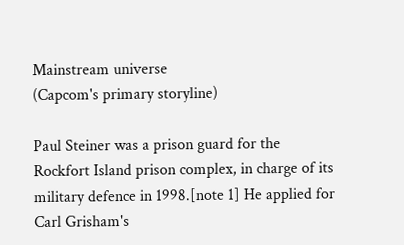Mainstream universe
(Capcom's primary storyline)

Paul Steiner was a prison guard for the Rockfort Island prison complex, in charge of its military defence in 1998.[note 1] He applied for Carl Grisham's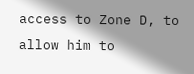access to Zone D, to allow him to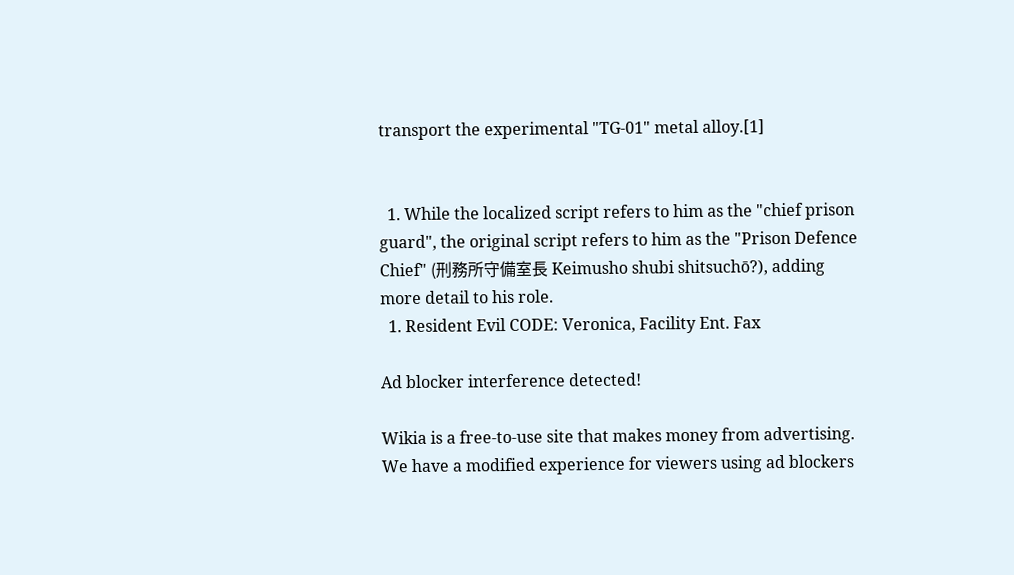transport the experimental "TG-01" metal alloy.[1]


  1. While the localized script refers to him as the "chief prison guard", the original script refers to him as the "Prison Defence Chief" (刑務所守備室長 Keimusho shubi shitsuchō?), adding more detail to his role.
  1. Resident Evil CODE: Veronica, Facility Ent. Fax

Ad blocker interference detected!

Wikia is a free-to-use site that makes money from advertising. We have a modified experience for viewers using ad blockers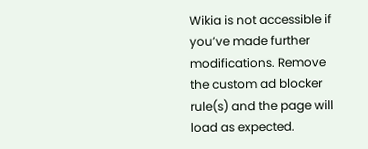Wikia is not accessible if you’ve made further modifications. Remove the custom ad blocker rule(s) and the page will load as expected.